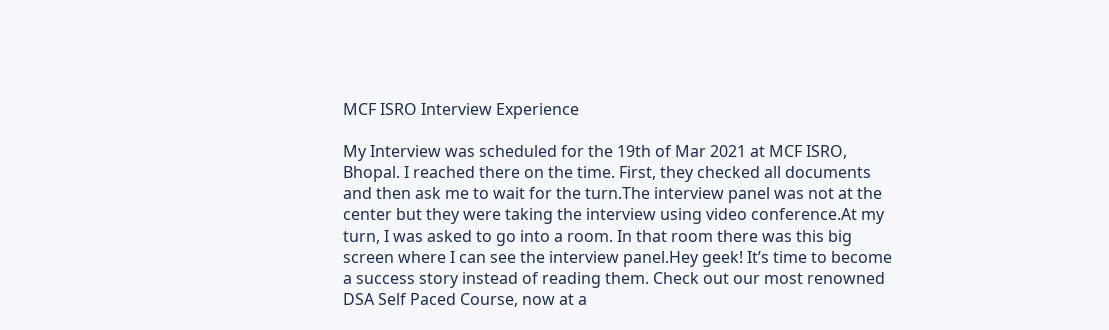MCF ISRO Interview Experience

My Interview was scheduled for the 19th of Mar 2021 at MCF ISRO, Bhopal. I reached there on the time. First, they checked all documents and then ask me to wait for the turn.The interview panel was not at the center but they were taking the interview using video conference.At my turn, I was asked to go into a room. In that room there was this big screen where I can see the interview panel.Hey geek! It’s time to become a success story instead of reading them. Check out our most renowned DSA Self Paced Course, now at a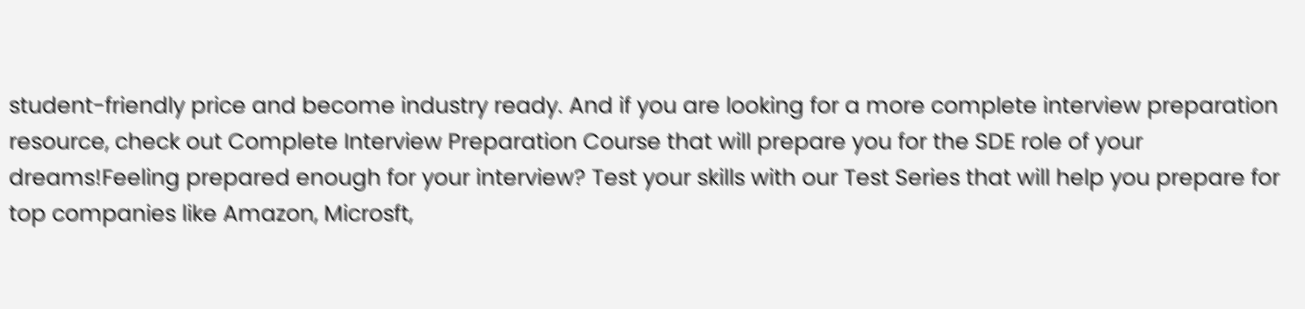student-friendly price and become industry ready. And if you are looking for a more complete interview preparation resource, check out Complete Interview Preparation Course that will prepare you for the SDE role of your dreams!Feeling prepared enough for your interview? Test your skills with our Test Series that will help you prepare for top companies like Amazon, Microsft,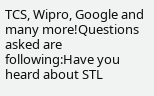TCS, Wipro, Google and many more!Questions asked are following:Have you heard about STL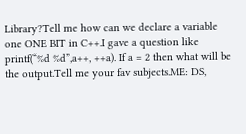Library?Tell me how can we declare a variable one ONE BIT in C++.I gave a question like printf(“%d %d”,a++, ++a). If a = 2 then what will be the output.Tell me your fav subjects.ME: DS,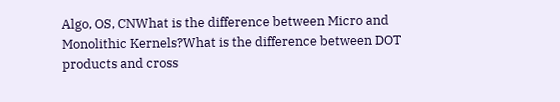Algo, OS, CNWhat is the difference between Micro and Monolithic Kernels?What is the difference between DOT products and cross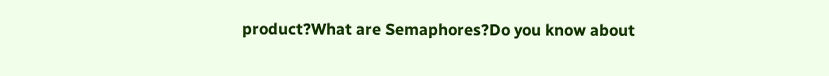product?What are Semaphores?Do you know about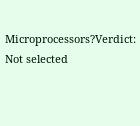Microprocessors?Verdict: Not selected